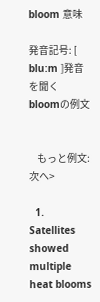bloom 意味

発音記号: [ blu:m ]発音を聞く   bloomの例文


    もっと例文:   次へ>

  1. Satellites showed multiple heat blooms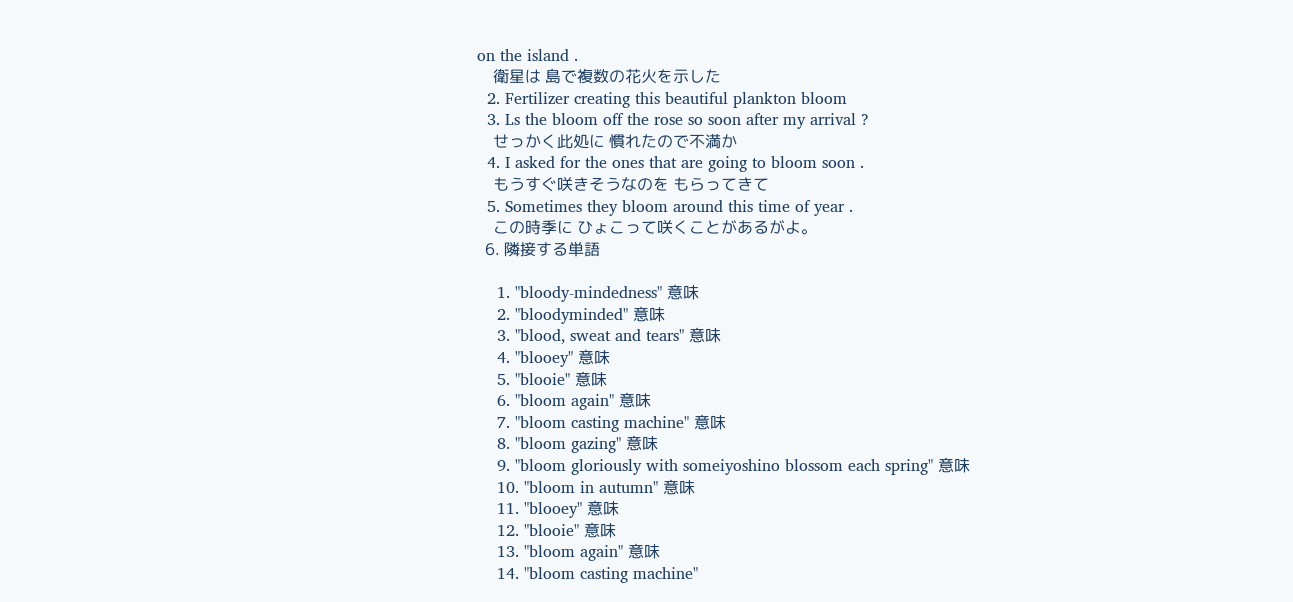on the island .
    衛星は 島で複数の花火を示した
  2. Fertilizer creating this beautiful plankton bloom
  3. Ls the bloom off the rose so soon after my arrival ?
    せっかく此処に 慣れたので不満か
  4. I asked for the ones that are going to bloom soon .
    もうすぐ咲きそうなのを もらってきて
  5. Sometimes they bloom around this time of year .
    この時季に ひょこって咲くことがあるがよ。
  6. 隣接する単語

    1. "bloody-mindedness" 意味
    2. "bloodyminded" 意味
    3. "blood, sweat and tears" 意味
    4. "blooey" 意味
    5. "blooie" 意味
    6. "bloom again" 意味
    7. "bloom casting machine" 意味
    8. "bloom gazing" 意味
    9. "bloom gloriously with someiyoshino blossom each spring" 意味
    10. "bloom in autumn" 意味
    11. "blooey" 意味
    12. "blooie" 意味
    13. "bloom again" 意味
    14. "bloom casting machine"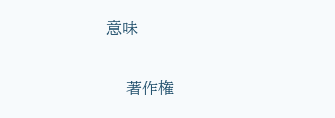意味

    著作権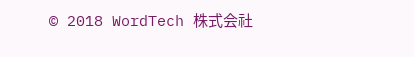© 2018 WordTech 株式会社